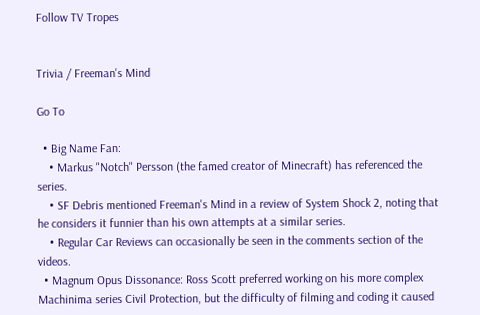Follow TV Tropes


Trivia / Freeman's Mind

Go To

  • Big Name Fan:
    • Markus "Notch" Persson (the famed creator of Minecraft) has referenced the series.
    • SF Debris mentioned Freeman's Mind in a review of System Shock 2, noting that he considers it funnier than his own attempts at a similar series.
    • Regular Car Reviews can occasionally be seen in the comments section of the videos.
  • Magnum Opus Dissonance: Ross Scott preferred working on his more complex Machinima series Civil Protection, but the difficulty of filming and coding it caused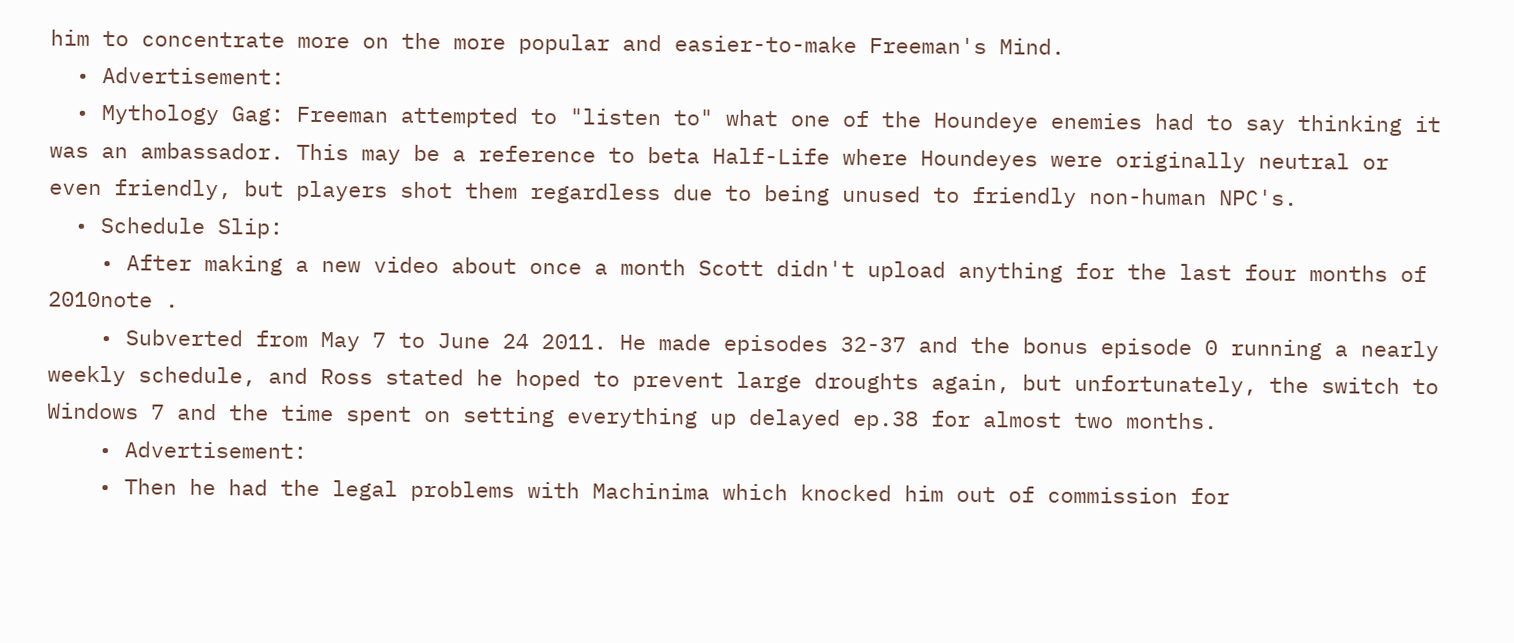him to concentrate more on the more popular and easier-to-make Freeman's Mind.
  • Advertisement:
  • Mythology Gag: Freeman attempted to "listen to" what one of the Houndeye enemies had to say thinking it was an ambassador. This may be a reference to beta Half-Life where Houndeyes were originally neutral or even friendly, but players shot them regardless due to being unused to friendly non-human NPC's.
  • Schedule Slip:
    • After making a new video about once a month Scott didn't upload anything for the last four months of 2010note .
    • Subverted from May 7 to June 24 2011. He made episodes 32-37 and the bonus episode 0 running a nearly weekly schedule, and Ross stated he hoped to prevent large droughts again, but unfortunately, the switch to Windows 7 and the time spent on setting everything up delayed ep.38 for almost two months.
    • Advertisement:
    • Then he had the legal problems with Machinima which knocked him out of commission for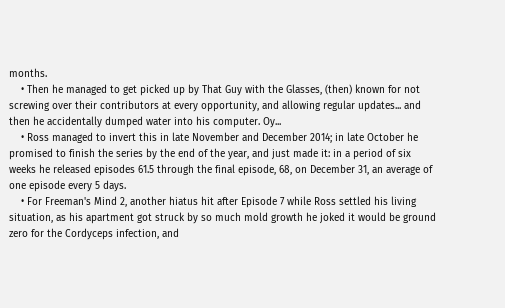months.
    • Then he managed to get picked up by That Guy with the Glasses, (then) known for not screwing over their contributors at every opportunity, and allowing regular updates... and then he accidentally dumped water into his computer. Oy...
    • Ross managed to invert this in late November and December 2014; in late October he promised to finish the series by the end of the year, and just made it: in a period of six weeks he released episodes 61.5 through the final episode, 68, on December 31, an average of one episode every 5 days.
    • For Freeman's Mind 2, another hiatus hit after Episode 7 while Ross settled his living situation, as his apartment got struck by so much mold growth he joked it would be ground zero for the Cordyceps infection, and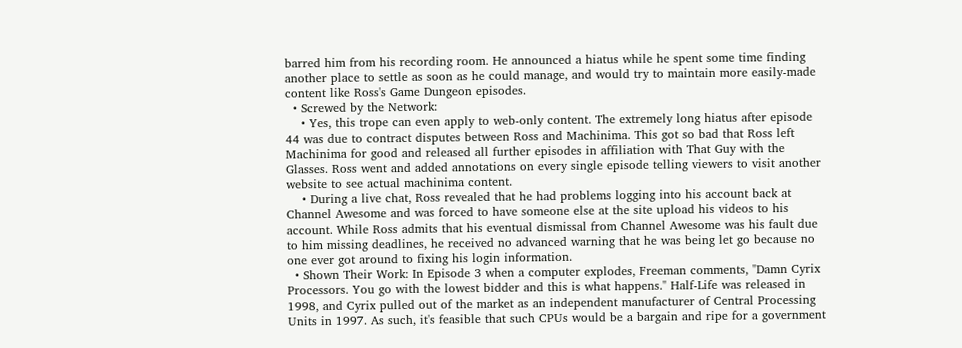barred him from his recording room. He announced a hiatus while he spent some time finding another place to settle as soon as he could manage, and would try to maintain more easily-made content like Ross's Game Dungeon episodes.
  • Screwed by the Network:
    • Yes, this trope can even apply to web-only content. The extremely long hiatus after episode 44 was due to contract disputes between Ross and Machinima. This got so bad that Ross left Machinima for good and released all further episodes in affiliation with That Guy with the Glasses. Ross went and added annotations on every single episode telling viewers to visit another website to see actual machinima content.
    • During a live chat, Ross revealed that he had problems logging into his account back at Channel Awesome and was forced to have someone else at the site upload his videos to his account. While Ross admits that his eventual dismissal from Channel Awesome was his fault due to him missing deadlines, he received no advanced warning that he was being let go because no one ever got around to fixing his login information.
  • Shown Their Work: In Episode 3 when a computer explodes, Freeman comments, "Damn Cyrix Processors. You go with the lowest bidder and this is what happens." Half-Life was released in 1998, and Cyrix pulled out of the market as an independent manufacturer of Central Processing Units in 1997. As such, it's feasible that such CPUs would be a bargain and ripe for a government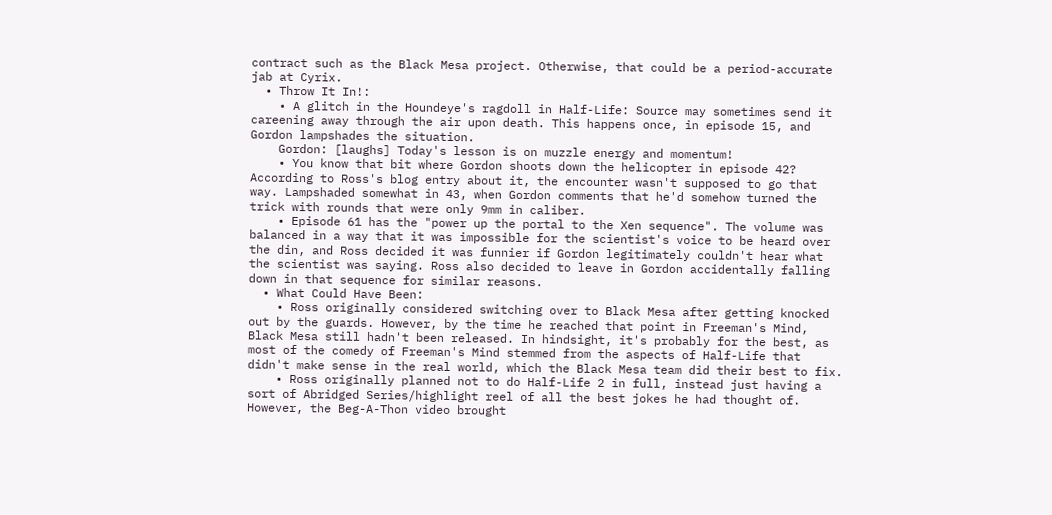contract such as the Black Mesa project. Otherwise, that could be a period-accurate jab at Cyrix.
  • Throw It In!:
    • A glitch in the Houndeye's ragdoll in Half-Life: Source may sometimes send it careening away through the air upon death. This happens once, in episode 15, and Gordon lampshades the situation.
    Gordon: [laughs] Today's lesson is on muzzle energy and momentum!
    • You know that bit where Gordon shoots down the helicopter in episode 42? According to Ross's blog entry about it, the encounter wasn't supposed to go that way. Lampshaded somewhat in 43, when Gordon comments that he'd somehow turned the trick with rounds that were only 9mm in caliber.
    • Episode 61 has the "power up the portal to the Xen sequence". The volume was balanced in a way that it was impossible for the scientist's voice to be heard over the din, and Ross decided it was funnier if Gordon legitimately couldn't hear what the scientist was saying. Ross also decided to leave in Gordon accidentally falling down in that sequence for similar reasons.
  • What Could Have Been:
    • Ross originally considered switching over to Black Mesa after getting knocked out by the guards. However, by the time he reached that point in Freeman's Mind, Black Mesa still hadn't been released. In hindsight, it's probably for the best, as most of the comedy of Freeman's Mind stemmed from the aspects of Half-Life that didn't make sense in the real world, which the Black Mesa team did their best to fix.
    • Ross originally planned not to do Half-Life 2 in full, instead just having a sort of Abridged Series/highlight reel of all the best jokes he had thought of. However, the Beg-A-Thon video brought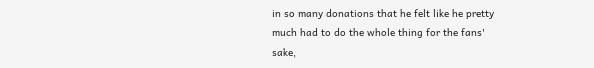in so many donations that he felt like he pretty much had to do the whole thing for the fans' sake,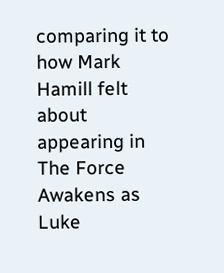comparing it to how Mark Hamill felt about appearing in The Force Awakens as Luke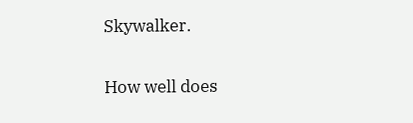Skywalker.


How well does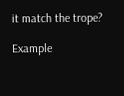it match the trope?

Example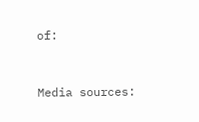of:


Media sources: